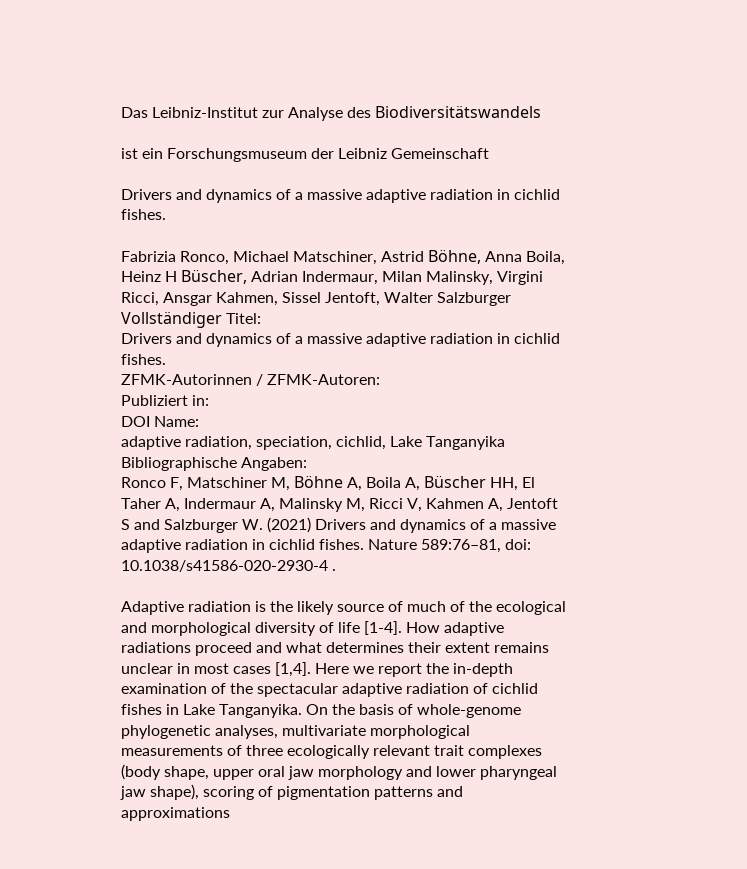Das Leibniz-Institut zur Analyse des Biodiversitätswandels

ist ein Forschungsmuseum der Leibniz Gemeinschaft

Drivers and dynamics of a massive adaptive radiation in cichlid fishes.

Fabrizia Ronco, Michael Matschiner, Astrid Böhne, Anna Boila, Heinz H Büscher, Adrian Indermaur, Milan Malinsky, Virgini Ricci, Ansgar Kahmen, Sissel Jentoft, Walter Salzburger
Vollständiger Titel:
Drivers and dynamics of a massive adaptive radiation in cichlid fishes.
ZFMK-Autorinnen / ZFMK-Autoren:
Publiziert in:
DOI Name:
adaptive radiation, speciation, cichlid, Lake Tanganyika
Bibliographische Angaben:
Ronco F, Matschiner M, Böhne A, Boila A, Büscher HH, El Taher A, Indermaur A, Malinsky M, Ricci V, Kahmen A, Jentoft S and Salzburger W. (2021) Drivers and dynamics of a massive adaptive radiation in cichlid fishes. Nature 589:76–81, doi: 10.1038/s41586-020-2930-4 .

Adaptive radiation is the likely source of much of the ecological and morphological diversity of life [1-4]. How adaptive radiations proceed and what determines their extent remains unclear in most cases [1,4]. Here we report the in-depth examination of the spectacular adaptive radiation of cichlid fishes in Lake Tanganyika. On the basis of whole-genome phylogenetic analyses, multivariate morphological measurements of three ecologically relevant trait complexes (body shape, upper oral jaw morphology and lower pharyngeal jaw shape), scoring of pigmentation patterns and approximations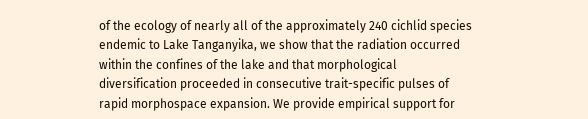of the ecology of nearly all of the approximately 240 cichlid species endemic to Lake Tanganyika, we show that the radiation occurred within the confines of the lake and that morphological diversification proceeded in consecutive trait-specific pulses of rapid morphospace expansion. We provide empirical support for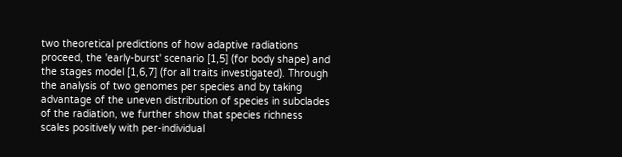two theoretical predictions of how adaptive radiations proceed, the 'early-burst' scenario [1,5] (for body shape) and the stages model [1,6,7] (for all traits investigated). Through the analysis of two genomes per species and by taking advantage of the uneven distribution of species in subclades of the radiation, we further show that species richness scales positively with per-individual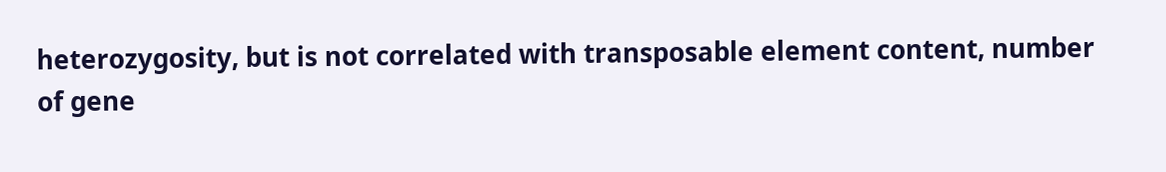heterozygosity, but is not correlated with transposable element content, number of gene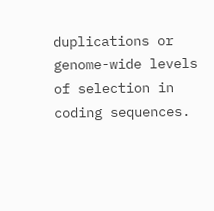duplications or genome-wide levels of selection in coding sequences.